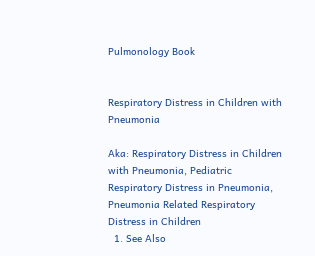Pulmonology Book


Respiratory Distress in Children with Pneumonia

Aka: Respiratory Distress in Children with Pneumonia, Pediatric Respiratory Distress in Pneumonia, Pneumonia Related Respiratory Distress in Children
  1. See Also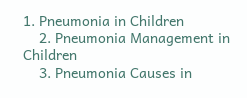1. Pneumonia in Children
    2. Pneumonia Management in Children
    3. Pneumonia Causes in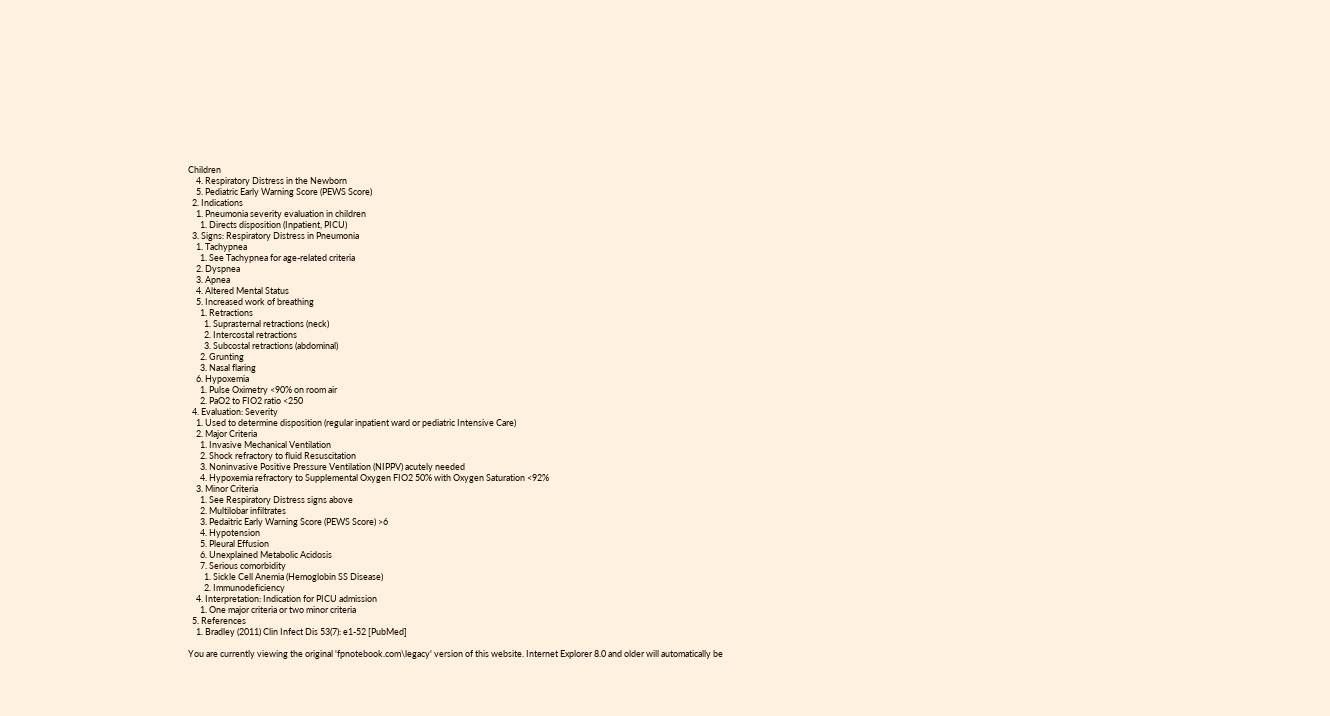Children
    4. Respiratory Distress in the Newborn
    5. Pediatric Early Warning Score (PEWS Score)
  2. Indications
    1. Pneumonia severity evaluation in children
      1. Directs disposition (Inpatient, PICU)
  3. Signs: Respiratory Distress in Pneumonia
    1. Tachypnea
      1. See Tachypnea for age-related criteria
    2. Dyspnea
    3. Apnea
    4. Altered Mental Status
    5. Increased work of breathing
      1. Retractions
        1. Suprasternal retractions (neck)
        2. Intercostal retractions
        3. Subcostal retractions (abdominal)
      2. Grunting
      3. Nasal flaring
    6. Hypoxemia
      1. Pulse Oximetry <90% on room air
      2. PaO2 to FIO2 ratio <250
  4. Evaluation: Severity
    1. Used to determine disposition (regular inpatient ward or pediatric Intensive Care)
    2. Major Criteria
      1. Invasive Mechanical Ventilation
      2. Shock refractory to fluid Resuscitation
      3. Noninvasive Positive Pressure Ventilation (NIPPV) acutely needed
      4. Hypoxemia refractory to Supplemental Oxygen FIO2 50% with Oxygen Saturation <92%
    3. Minor Criteria
      1. See Respiratory Distress signs above
      2. Multilobar infiltrates
      3. Pedaitric Early Warning Score (PEWS Score) >6
      4. Hypotension
      5. Pleural Effusion
      6. Unexplained Metabolic Acidosis
      7. Serious comorbidity
        1. Sickle Cell Anemia (Hemoglobin SS Disease)
        2. Immunodeficiency
    4. Interpretation: Indication for PICU admission
      1. One major criteria or two minor criteria
  5. References
    1. Bradley (2011) Clin Infect Dis 53(7): e1-52 [PubMed]

You are currently viewing the original 'fpnotebook.com\legacy' version of this website. Internet Explorer 8.0 and older will automatically be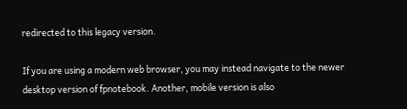redirected to this legacy version.

If you are using a modern web browser, you may instead navigate to the newer desktop version of fpnotebook. Another, mobile version is also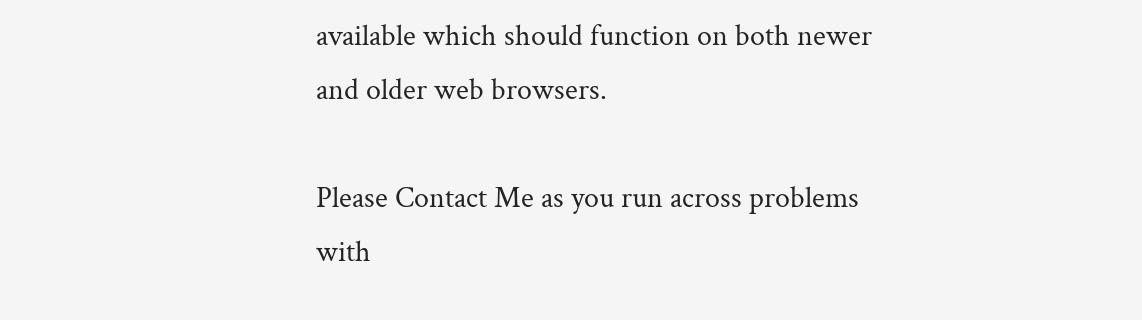available which should function on both newer and older web browsers.

Please Contact Me as you run across problems with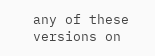any of these versions on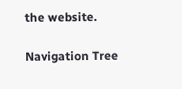the website.

Navigation Tree